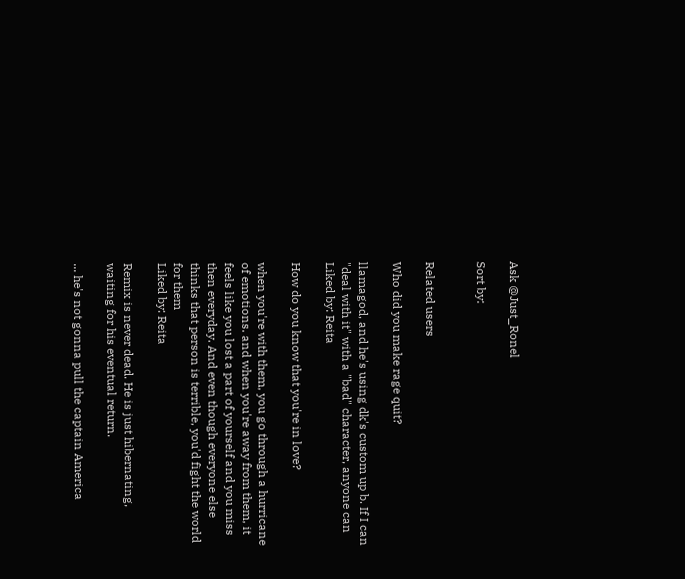Ask @Just_Ronel

Sort by:


Related users

Who did you make rage quit?

llamagod, and he's using dk's custom up b. If I can "deal with it" with a "bad" character, anyone can
Liked by: Reita

How do you know that you're in love?

when you're with them, you go through a hurricane of emotions. and when you're away from them, it feels like you lost a part of yourself and you miss then everyday. And even though everyone else thinks that person is terrible, you'd fight the world for them
Liked by: Reita

Remix is never dead. He is just hibernating, waiting for his eventual return.

... he's not gonna pull the captain America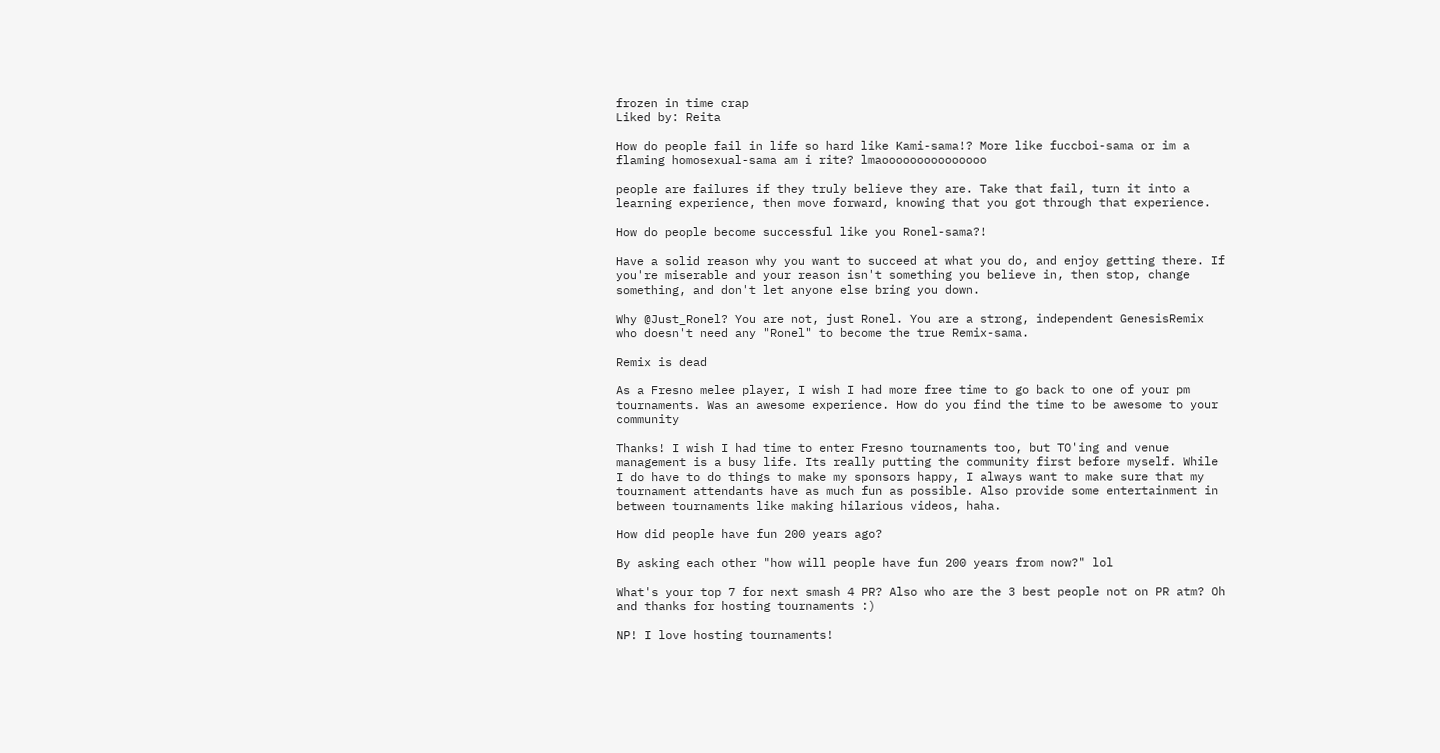frozen in time crap
Liked by: Reita

How do people fail in life so hard like Kami-sama!? More like fuccboi-sama or im a flaming homosexual-sama am i rite? lmaooooooooooooooo

people are failures if they truly believe they are. Take that fail, turn it into a learning experience, then move forward, knowing that you got through that experience.

How do people become successful like you Ronel-sama?!

Have a solid reason why you want to succeed at what you do, and enjoy getting there. If you're miserable and your reason isn't something you believe in, then stop, change something, and don't let anyone else bring you down.

Why @Just_Ronel? You are not, just Ronel. You are a strong, independent GenesisRemix who doesn't need any "Ronel" to become the true Remix-sama.

Remix is dead

As a Fresno melee player, I wish I had more free time to go back to one of your pm tournaments. Was an awesome experience. How do you find the time to be awesome to your community

Thanks! I wish I had time to enter Fresno tournaments too, but TO'ing and venue management is a busy life. Its really putting the community first before myself. While I do have to do things to make my sponsors happy, I always want to make sure that my tournament attendants have as much fun as possible. Also provide some entertainment in between tournaments like making hilarious videos, haha.

How did people have fun 200 years ago?

By asking each other "how will people have fun 200 years from now?" lol

What's your top 7 for next smash 4 PR? Also who are the 3 best people not on PR atm? Oh and thanks for hosting tournaments :)

NP! I love hosting tournaments!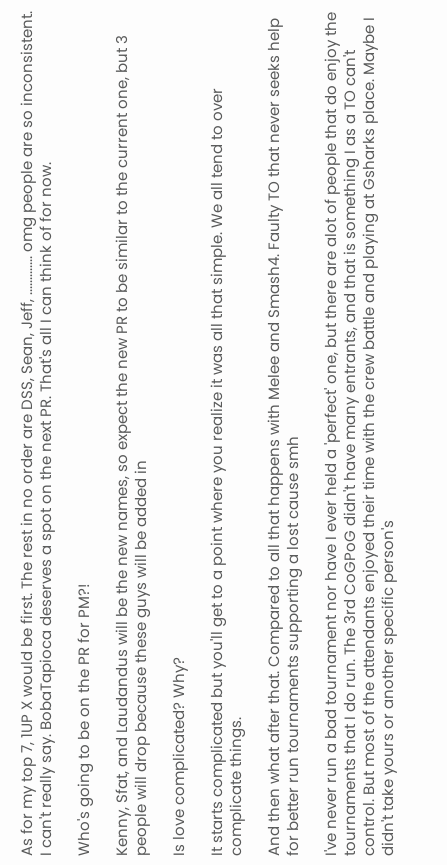As for my top 7, 1UP X would be first. The rest in no order are DSS, Sean, Jeff, ............. omg people are so inconsistent. I can't really say. BobaTapioca deserves a spot on the next PR. That's all I can think of for now.

Who's going to be on the PR for PM?!

Kenny, Sfat, and Laudandus will be the new names, so expect the new PR to be similar to the current one, but 3 people will drop because these guys will be added in

Is love complicated? Why?

It starts complicated but you'll get to a point where you realize it was all that simple. We all tend to over complicate things.

And then what after that. Compared to all that happens with Melee and Smash4. Faulty TO that never seeks help for better run tournaments supporting a lost cause smh

I've never run a bad tournament nor have I ever held a 'perfect' one, but there are alot of people that do enjoy the tournaments that I do run. The 3rd CoGPoG didn't have many entrants, and that is something I as a TO can't control. But most of the attendants enjoyed their time with the crew battle and playing at Gsharks place. Maybe I didn't take yours or another specific person's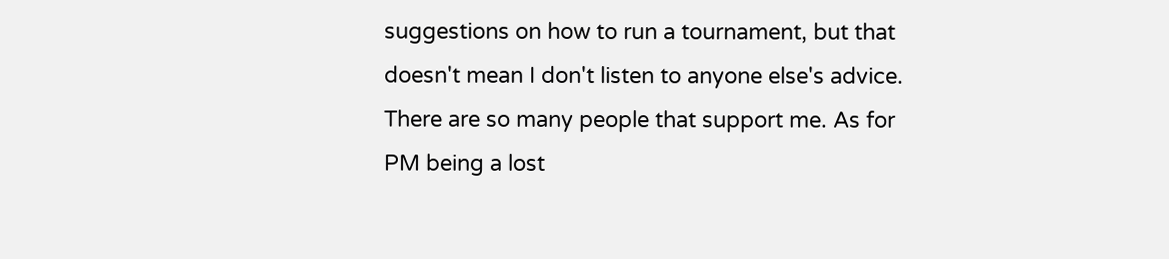suggestions on how to run a tournament, but that doesn't mean I don't listen to anyone else's advice. There are so many people that support me. As for PM being a lost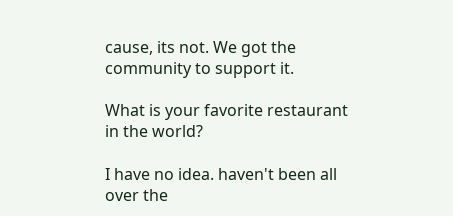cause, its not. We got the community to support it.

What is your favorite restaurant in the world?

I have no idea. haven't been all over the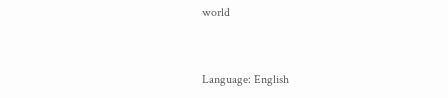world


Language: English